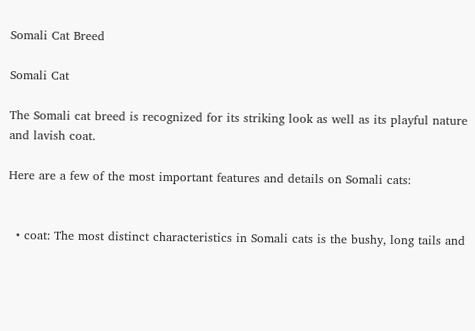Somali Cat Breed

Somali Cat

The Somali cat breed is recognized for its striking look as well as its playful nature and lavish coat.

Here are a few of the most important features and details on Somali cats:


  • coat: The most distinct characteristics in Somali cats is the bushy, long tails and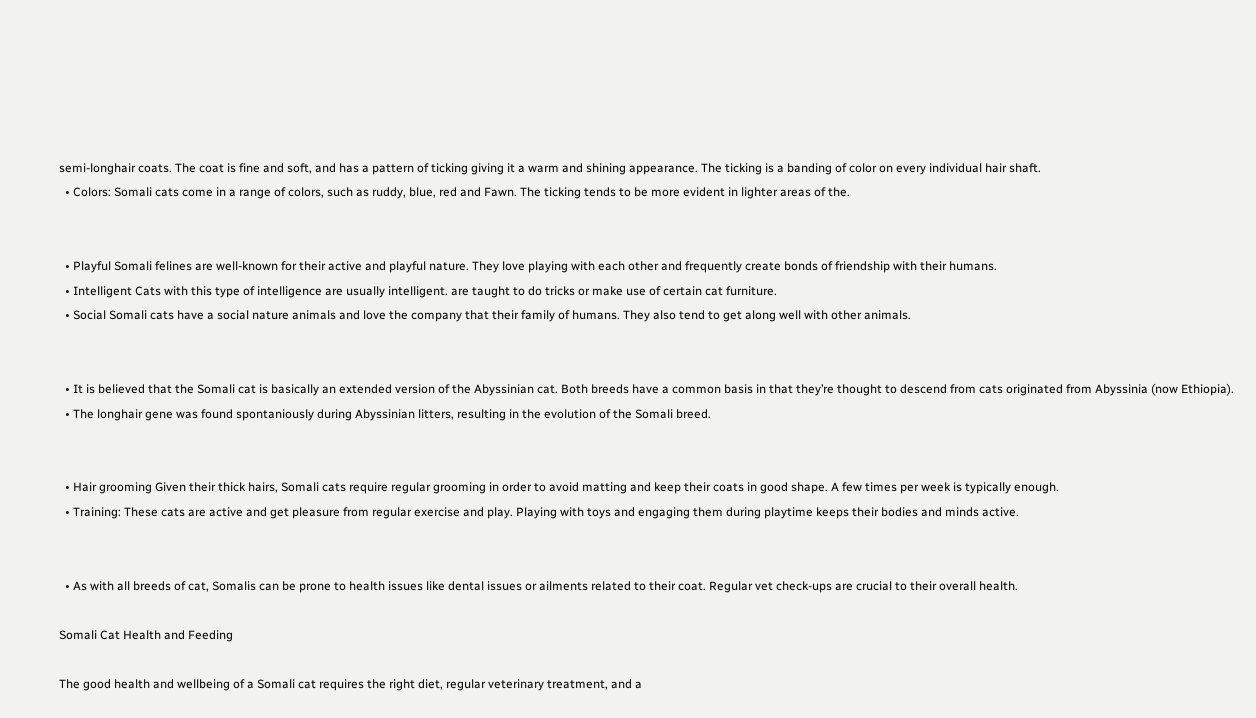semi-longhair coats. The coat is fine and soft, and has a pattern of ticking giving it a warm and shining appearance. The ticking is a banding of color on every individual hair shaft.
  • Colors: Somali cats come in a range of colors, such as ruddy, blue, red and Fawn. The ticking tends to be more evident in lighter areas of the.


  • Playful Somali felines are well-known for their active and playful nature. They love playing with each other and frequently create bonds of friendship with their humans.
  • Intelligent Cats with this type of intelligence are usually intelligent. are taught to do tricks or make use of certain cat furniture.
  • Social Somali cats have a social nature animals and love the company that their family of humans. They also tend to get along well with other animals.


  • It is believed that the Somali cat is basically an extended version of the Abyssinian cat. Both breeds have a common basis in that they’re thought to descend from cats originated from Abyssinia (now Ethiopia).
  • The longhair gene was found spontaniously during Abyssinian litters, resulting in the evolution of the Somali breed.


  • Hair grooming Given their thick hairs, Somali cats require regular grooming in order to avoid matting and keep their coats in good shape. A few times per week is typically enough.
  • Training: These cats are active and get pleasure from regular exercise and play. Playing with toys and engaging them during playtime keeps their bodies and minds active.


  • As with all breeds of cat, Somalis can be prone to health issues like dental issues or ailments related to their coat. Regular vet check-ups are crucial to their overall health.

Somali Cat Health and Feeding

The good health and wellbeing of a Somali cat requires the right diet, regular veterinary treatment, and a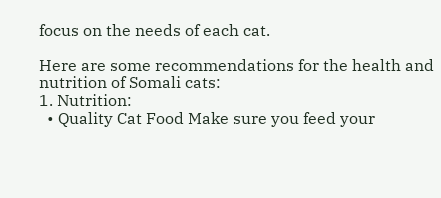focus on the needs of each cat.

Here are some recommendations for the health and nutrition of Somali cats:
1. Nutrition:
  • Quality Cat Food Make sure you feed your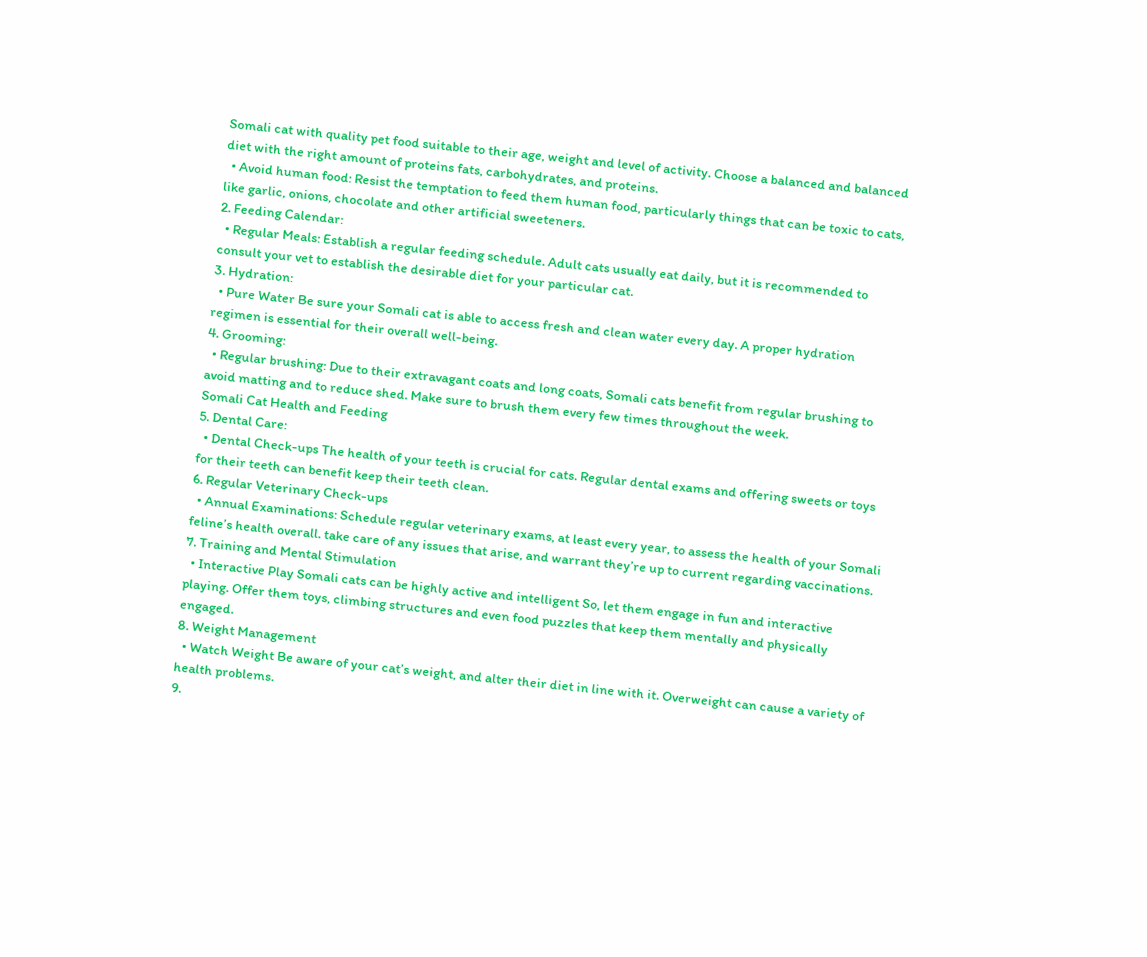Somali cat with quality pet food suitable to their age, weight and level of activity. Choose a balanced and balanced diet with the right amount of proteins fats, carbohydrates, and proteins.
  • Avoid human food: Resist the temptation to feed them human food, particularly things that can be toxic to cats, like garlic, onions, chocolate and other artificial sweeteners.
2. Feeding Calendar:
  • Regular Meals: Establish a regular feeding schedule. Adult cats usually eat daily, but it is recommended to consult your vet to establish the desirable diet for your particular cat.
3. Hydration:
  • Pure Water Be sure your Somali cat is able to access fresh and clean water every day. A proper hydration regimen is essential for their overall well-being.
4. Grooming:
  • Regular brushing: Due to their extravagant coats and long coats, Somali cats benefit from regular brushing to avoid matting and to reduce shed. Make sure to brush them every few times throughout the week.
Somali Cat Health and Feeding
5. Dental Care:
  • Dental Check-ups The health of your teeth is crucial for cats. Regular dental exams and offering sweets or toys for their teeth can benefit keep their teeth clean.
6. Regular Veterinary Check-ups
  • Annual Examinations: Schedule regular veterinary exams, at least every year, to assess the health of your Somali feline’s health overall. take care of any issues that arise, and warrant they’re up to current regarding vaccinations.
7. Training and Mental Stimulation
  • Interactive Play Somali cats can be highly active and intelligent So, let them engage in fun and interactive playing. Offer them toys, climbing structures and even food puzzles that keep them mentally and physically engaged.
8. Weight Management
  • Watch Weight Be aware of your cat’s weight, and alter their diet in line with it. Overweight can cause a variety of health problems.
9.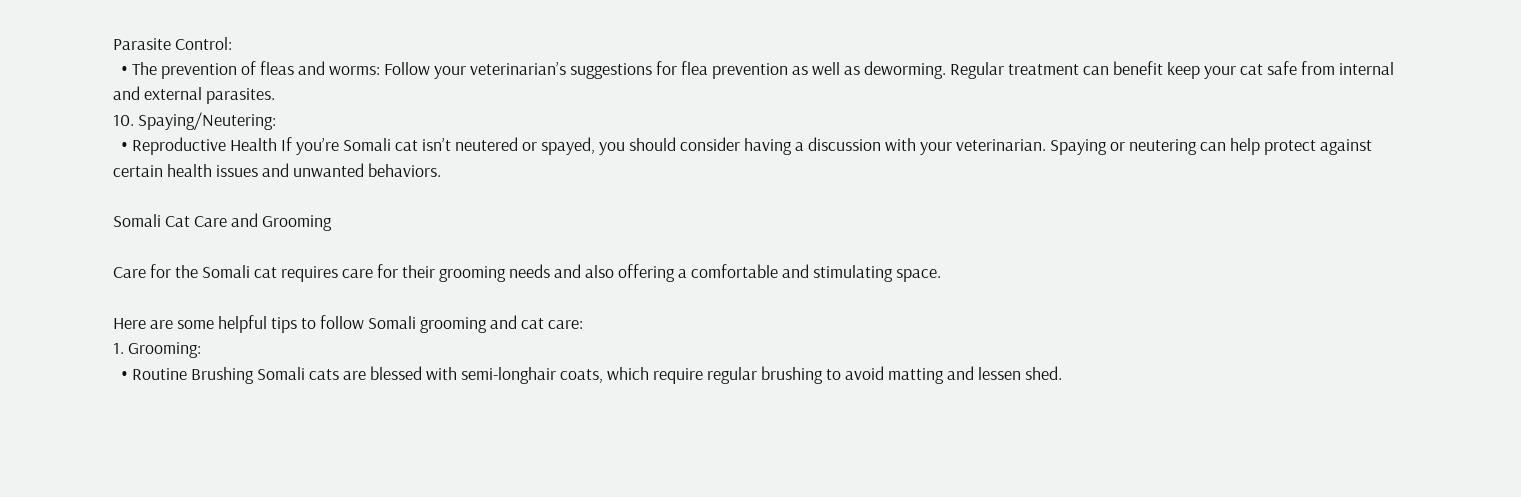Parasite Control:
  • The prevention of fleas and worms: Follow your veterinarian’s suggestions for flea prevention as well as deworming. Regular treatment can benefit keep your cat safe from internal and external parasites.
10. Spaying/Neutering:
  • Reproductive Health If you’re Somali cat isn’t neutered or spayed, you should consider having a discussion with your veterinarian. Spaying or neutering can help protect against certain health issues and unwanted behaviors.

Somali Cat Care and Grooming

Care for the Somali cat requires care for their grooming needs and also offering a comfortable and stimulating space.

Here are some helpful tips to follow Somali grooming and cat care:
1. Grooming:
  • Routine Brushing Somali cats are blessed with semi-longhair coats, which require regular brushing to avoid matting and lessen shed.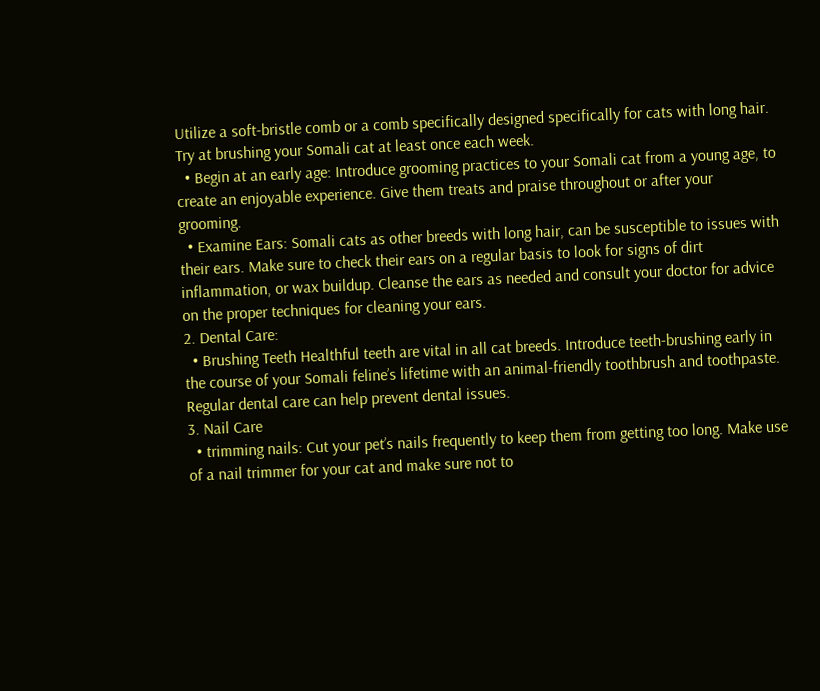Utilize a soft-bristle comb or a comb specifically designed specifically for cats with long hair. Try at brushing your Somali cat at least once each week.
  • Begin at an early age: Introduce grooming practices to your Somali cat from a young age, to create an enjoyable experience. Give them treats and praise throughout or after your grooming.
  • Examine Ears: Somali cats as other breeds with long hair, can be susceptible to issues with their ears. Make sure to check their ears on a regular basis to look for signs of dirt inflammation, or wax buildup. Cleanse the ears as needed and consult your doctor for advice on the proper techniques for cleaning your ears.
2. Dental Care:
  • Brushing Teeth Healthful teeth are vital in all cat breeds. Introduce teeth-brushing early in the course of your Somali feline’s lifetime with an animal-friendly toothbrush and toothpaste. Regular dental care can help prevent dental issues.
3. Nail Care
  • trimming nails: Cut your pet’s nails frequently to keep them from getting too long. Make use of a nail trimmer for your cat and make sure not to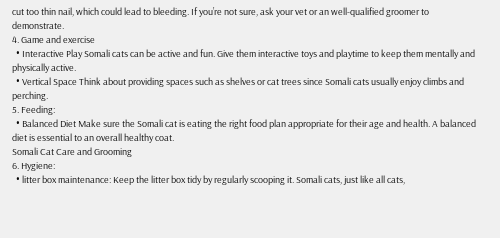cut too thin nail, which could lead to bleeding. If you’re not sure, ask your vet or an well-qualified groomer to demonstrate.
4. Game and exercise
  • Interactive Play Somali cats can be active and fun. Give them interactive toys and playtime to keep them mentally and physically active.
  • Vertical Space Think about providing spaces such as shelves or cat trees since Somali cats usually enjoy climbs and perching.
5. Feeding:
  • Balanced Diet Make sure the Somali cat is eating the right food plan appropriate for their age and health. A balanced diet is essential to an overall healthy coat.
Somali Cat Care and Grooming
6. Hygiene:
  • litter box maintenance: Keep the litter box tidy by regularly scooping it. Somali cats, just like all cats,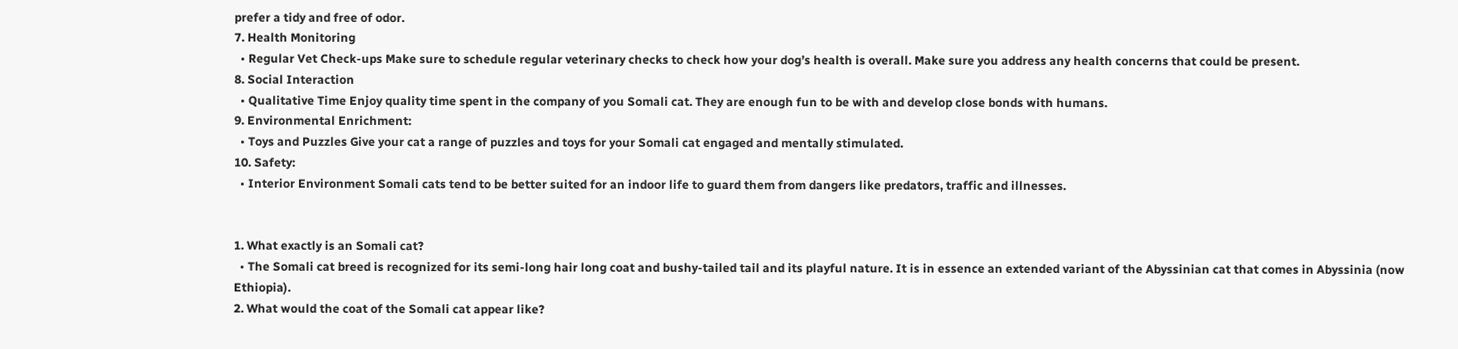prefer a tidy and free of odor.
7. Health Monitoring
  • Regular Vet Check-ups Make sure to schedule regular veterinary checks to check how your dog’s health is overall. Make sure you address any health concerns that could be present.
8. Social Interaction
  • Qualitative Time Enjoy quality time spent in the company of you Somali cat. They are enough fun to be with and develop close bonds with humans.
9. Environmental Enrichment:
  • Toys and Puzzles Give your cat a range of puzzles and toys for your Somali cat engaged and mentally stimulated.
10. Safety:
  • Interior Environment Somali cats tend to be better suited for an indoor life to guard them from dangers like predators, traffic and illnesses.


1. What exactly is an Somali cat?
  • The Somali cat breed is recognized for its semi-long hair long coat and bushy-tailed tail and its playful nature. It is in essence an extended variant of the Abyssinian cat that comes in Abyssinia (now Ethiopia).
2. What would the coat of the Somali cat appear like?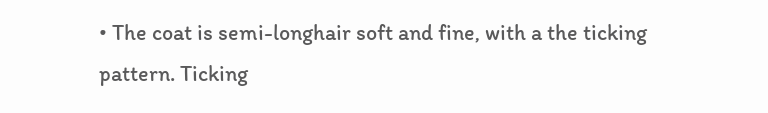• The coat is semi-longhair soft and fine, with a the ticking pattern. Ticking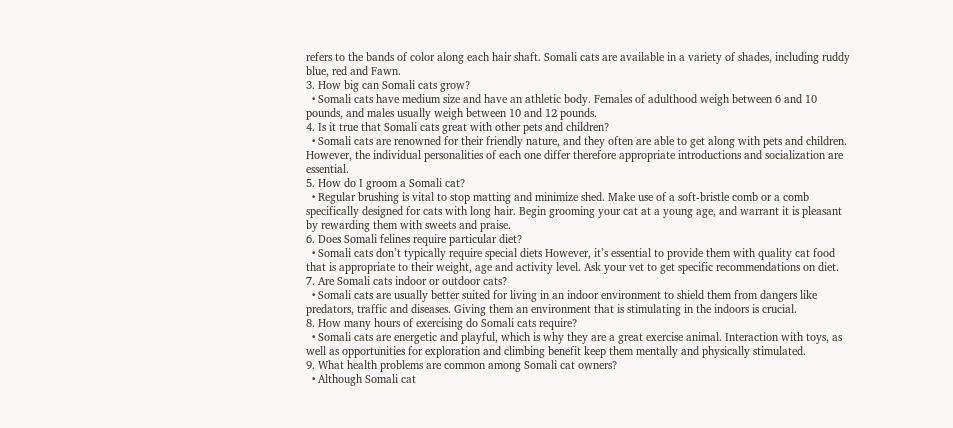refers to the bands of color along each hair shaft. Somali cats are available in a variety of shades, including ruddy blue, red and Fawn.
3. How big can Somali cats grow?
  • Somali cats have medium size and have an athletic body. Females of adulthood weigh between 6 and 10 pounds, and males usually weigh between 10 and 12 pounds.
4. Is it true that Somali cats great with other pets and children?
  • Somali cats are renowned for their friendly nature, and they often are able to get along with pets and children. However, the individual personalities of each one differ therefore appropriate introductions and socialization are essential.
5. How do I groom a Somali cat?
  • Regular brushing is vital to stop matting and minimize shed. Make use of a soft-bristle comb or a comb specifically designed for cats with long hair. Begin grooming your cat at a young age, and warrant it is pleasant by rewarding them with sweets and praise.
6. Does Somali felines require particular diet?
  • Somali cats don’t typically require special diets However, it’s essential to provide them with quality cat food that is appropriate to their weight, age and activity level. Ask your vet to get specific recommendations on diet.
7. Are Somali cats indoor or outdoor cats?
  • Somali cats are usually better suited for living in an indoor environment to shield them from dangers like predators, traffic and diseases. Giving them an environment that is stimulating in the indoors is crucial.
8. How many hours of exercising do Somali cats require?
  • Somali cats are energetic and playful, which is why they are a great exercise animal. Interaction with toys, as well as opportunities for exploration and climbing benefit keep them mentally and physically stimulated.
9. What health problems are common among Somali cat owners?
  • Although Somali cat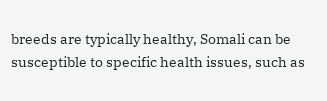breeds are typically healthy, Somali can be susceptible to specific health issues, such as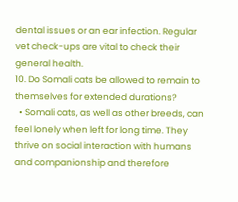dental issues or an ear infection. Regular vet check-ups are vital to check their general health.
10. Do Somali cats be allowed to remain to themselves for extended durations?
  • Somali cats, as well as other breeds, can feel lonely when left for long time. They thrive on social interaction with humans and companionship and therefore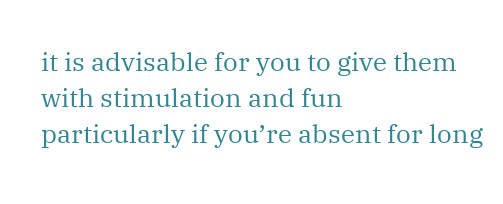it is advisable for you to give them with stimulation and fun particularly if you’re absent for long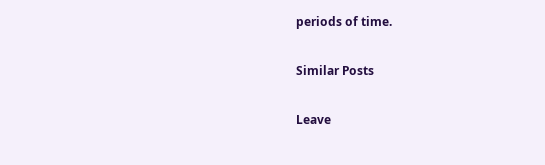periods of time.

Similar Posts

Leave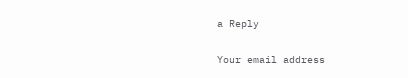a Reply

Your email address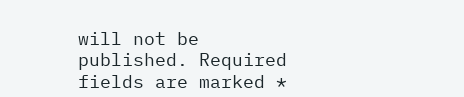will not be published. Required fields are marked *